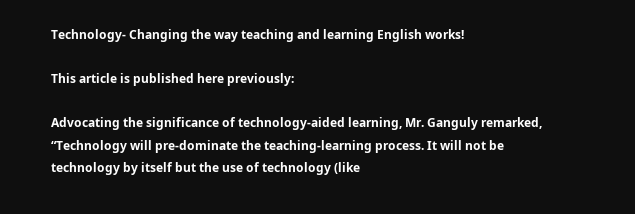Technology- Changing the way teaching and learning English works!

This article is published here previously:

Advocating the significance of technology-aided learning, Mr. Ganguly remarked, “Technology will pre-dominate the teaching-learning process. It will not be technology by itself but the use of technology (like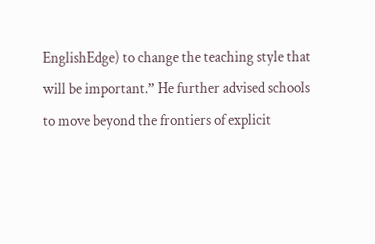EnglishEdge) to change the teaching style that will be important.” He further advised schools to move beyond the frontiers of explicit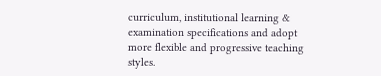curriculum, institutional learning & examination specifications and adopt more flexible and progressive teaching styles.